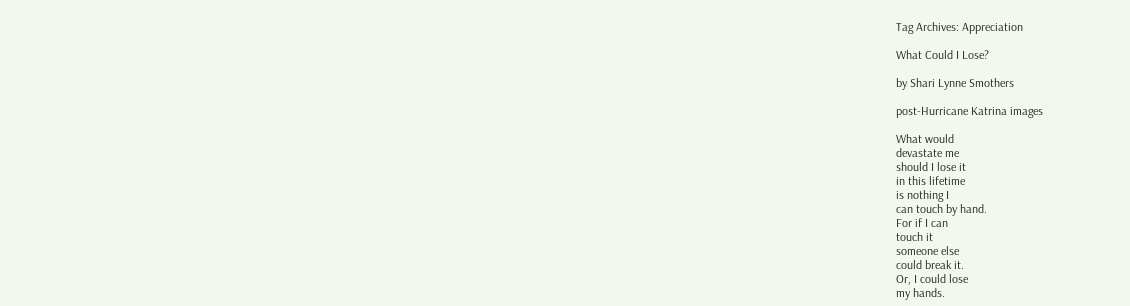Tag Archives: Appreciation

What Could I Lose?

by Shari Lynne Smothers

post-Hurricane Katrina images

What would
devastate me
should I lose it
in this lifetime
is nothing I
can touch by hand.
For if I can
touch it
someone else
could break it.
Or, I could lose
my hands.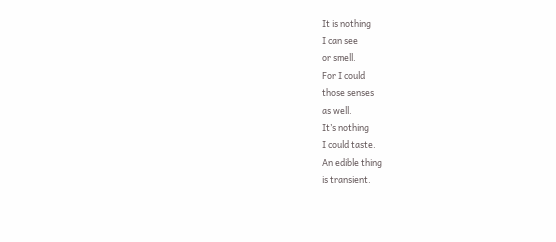It is nothing
I can see
or smell.
For I could
those senses
as well.
It’s nothing
I could taste.
An edible thing
is transient.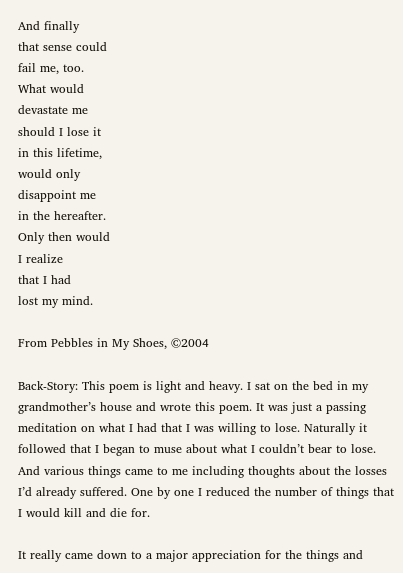And finally
that sense could
fail me, too.
What would
devastate me
should I lose it
in this lifetime,
would only
disappoint me
in the hereafter.
Only then would
I realize
that I had
lost my mind.

From Pebbles in My Shoes, ©2004

Back-Story: This poem is light and heavy. I sat on the bed in my grandmother’s house and wrote this poem. It was just a passing meditation on what I had that I was willing to lose. Naturally it followed that I began to muse about what I couldn’t bear to lose. And various things came to me including thoughts about the losses I’d already suffered. One by one I reduced the number of things that I would kill and die for.

It really came down to a major appreciation for the things and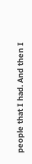people that I had. And then I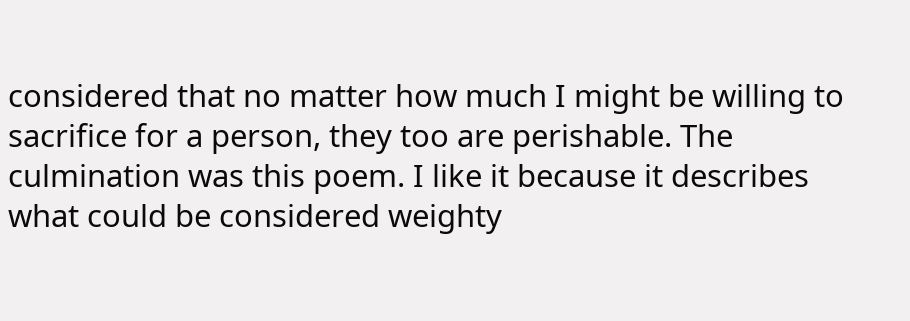considered that no matter how much I might be willing to sacrifice for a person, they too are perishable. The culmination was this poem. I like it because it describes what could be considered weighty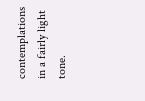contemplations in a fairly light tone.